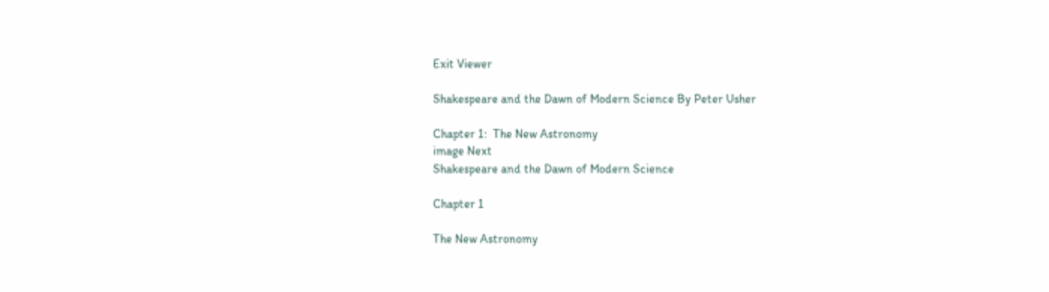Exit Viewer

Shakespeare and the Dawn of Modern Science By Peter Usher

Chapter 1:  The New Astronomy
image Next
Shakespeare and the Dawn of Modern Science

Chapter 1

The New Astronomy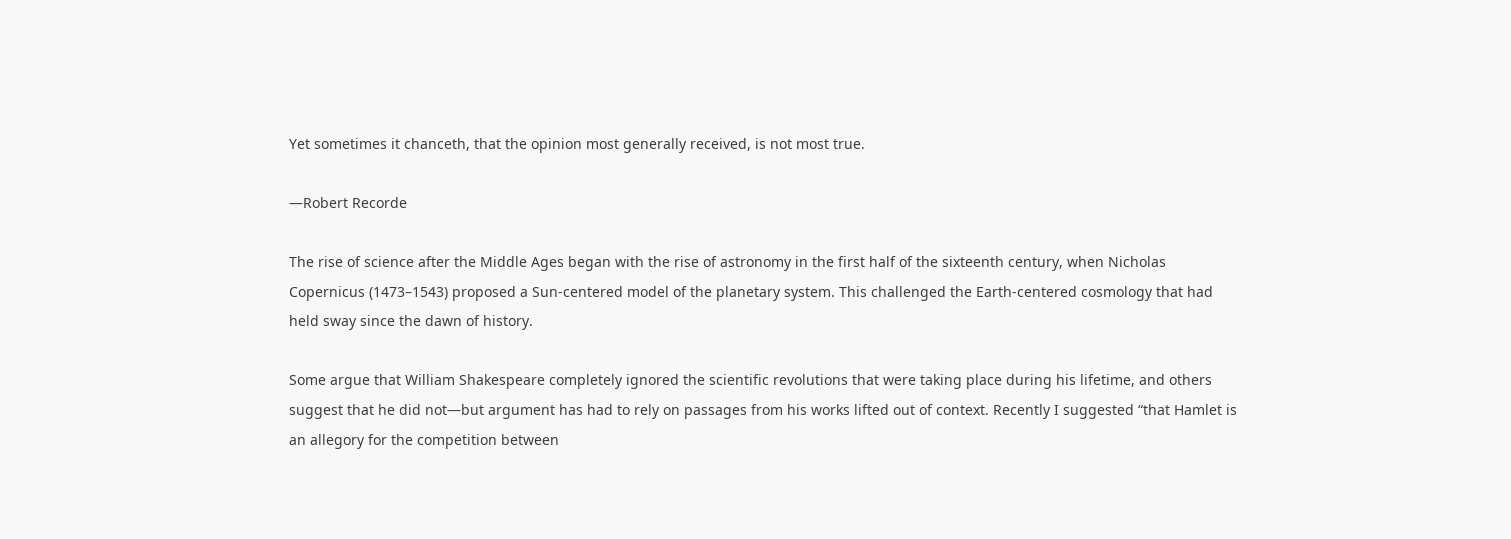Yet sometimes it chanceth, that the opinion most generally received, is not most true.

—Robert Recorde

The rise of science after the Middle Ages began with the rise of astronomy in the first half of the sixteenth century, when Nicholas Copernicus (1473–1543) proposed a Sun-centered model of the planetary system. This challenged the Earth-centered cosmology that had held sway since the dawn of history.

Some argue that William Shakespeare completely ignored the scientific revolutions that were taking place during his lifetime, and others suggest that he did not—but argument has had to rely on passages from his works lifted out of context. Recently I suggested “that Hamlet is an allegory for the competition between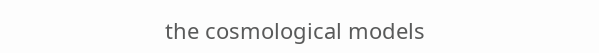the cosmological models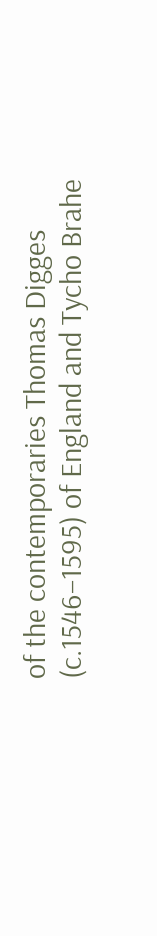of the contemporaries Thomas Digges (c.1546–1595) of England and Tycho Brahe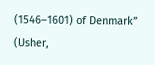(1546–1601) of Denmark” (Usher,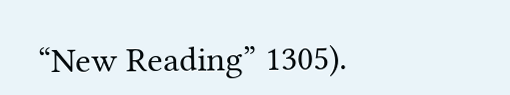“New Reading” 1305).